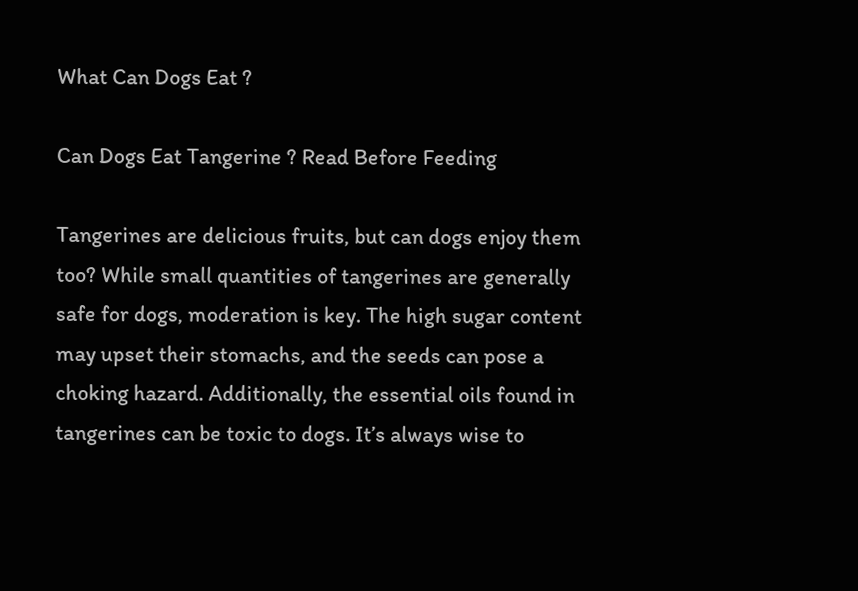What Can Dogs Eat ?

Can Dogs Eat Tangerine ? Read Before Feeding

Tangerines are delicious fruits, but can dogs enjoy them too? While small quantities of tangerines are generally safe for dogs, moderation is key. The high sugar content may upset their stomachs, and the seeds can pose a choking hazard. Additionally, the essential oils found in tangerines can be toxic to dogs. It’s always wise to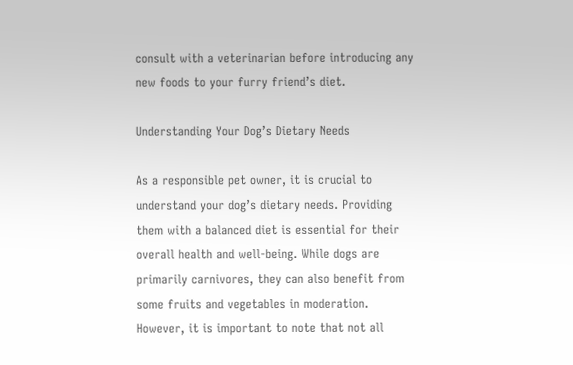consult with a veterinarian before introducing any new foods to your furry friend’s diet.

Understanding Your Dog’s Dietary Needs

As a responsible pet owner, it is crucial to understand your dog’s dietary needs. Providing them with a balanced diet is essential for their overall health and well-being. While dogs are primarily carnivores, they can also benefit from some fruits and vegetables in moderation. However, it is important to note that not all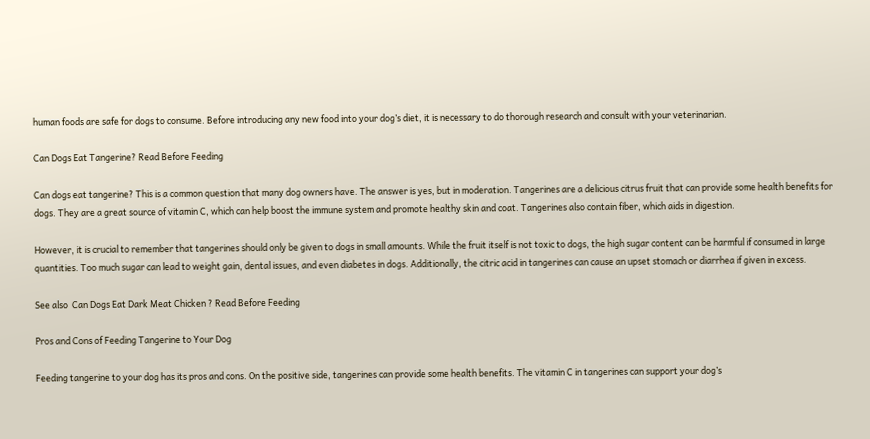human foods are safe for dogs to consume. Before introducing any new food into your dog’s diet, it is necessary to do thorough research and consult with your veterinarian.

Can Dogs Eat Tangerine? Read Before Feeding

Can dogs eat tangerine? This is a common question that many dog owners have. The answer is yes, but in moderation. Tangerines are a delicious citrus fruit that can provide some health benefits for dogs. They are a great source of vitamin C, which can help boost the immune system and promote healthy skin and coat. Tangerines also contain fiber, which aids in digestion.

However, it is crucial to remember that tangerines should only be given to dogs in small amounts. While the fruit itself is not toxic to dogs, the high sugar content can be harmful if consumed in large quantities. Too much sugar can lead to weight gain, dental issues, and even diabetes in dogs. Additionally, the citric acid in tangerines can cause an upset stomach or diarrhea if given in excess.

See also  Can Dogs Eat Dark Meat Chicken ? Read Before Feeding

Pros and Cons of Feeding Tangerine to Your Dog

Feeding tangerine to your dog has its pros and cons. On the positive side, tangerines can provide some health benefits. The vitamin C in tangerines can support your dog’s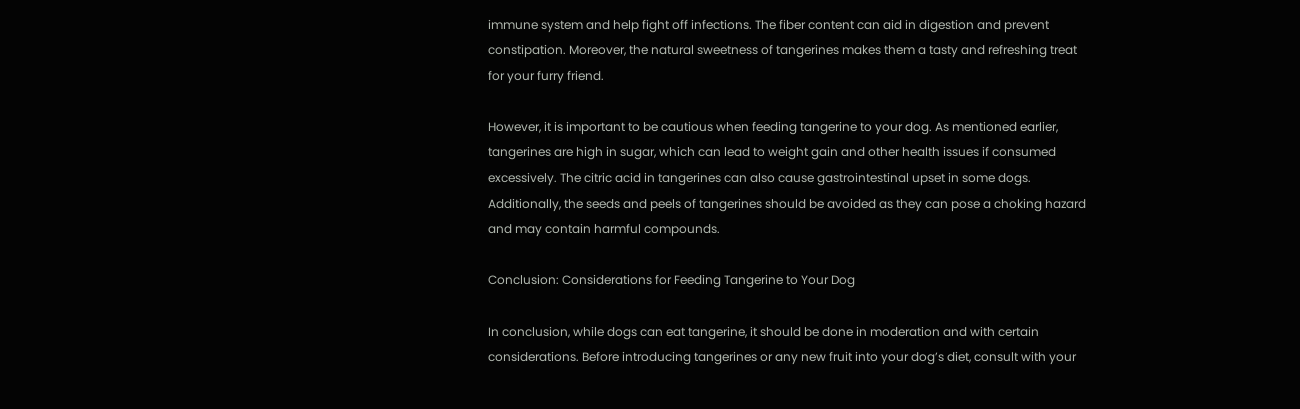immune system and help fight off infections. The fiber content can aid in digestion and prevent constipation. Moreover, the natural sweetness of tangerines makes them a tasty and refreshing treat for your furry friend.

However, it is important to be cautious when feeding tangerine to your dog. As mentioned earlier, tangerines are high in sugar, which can lead to weight gain and other health issues if consumed excessively. The citric acid in tangerines can also cause gastrointestinal upset in some dogs. Additionally, the seeds and peels of tangerines should be avoided as they can pose a choking hazard and may contain harmful compounds.

Conclusion: Considerations for Feeding Tangerine to Your Dog

In conclusion, while dogs can eat tangerine, it should be done in moderation and with certain considerations. Before introducing tangerines or any new fruit into your dog’s diet, consult with your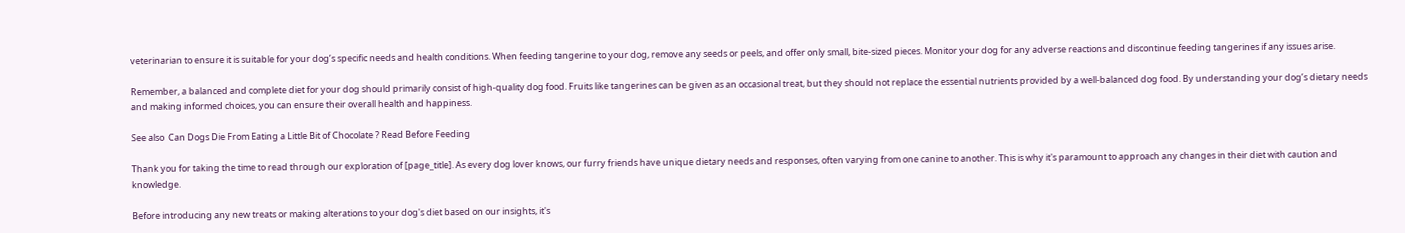veterinarian to ensure it is suitable for your dog’s specific needs and health conditions. When feeding tangerine to your dog, remove any seeds or peels, and offer only small, bite-sized pieces. Monitor your dog for any adverse reactions and discontinue feeding tangerines if any issues arise.

Remember, a balanced and complete diet for your dog should primarily consist of high-quality dog food. Fruits like tangerines can be given as an occasional treat, but they should not replace the essential nutrients provided by a well-balanced dog food. By understanding your dog’s dietary needs and making informed choices, you can ensure their overall health and happiness.

See also  Can Dogs Die From Eating a Little Bit of Chocolate ? Read Before Feeding

Thank you for taking the time to read through our exploration of [page_title]. As every dog lover knows, our furry friends have unique dietary needs and responses, often varying from one canine to another. This is why it's paramount to approach any changes in their diet with caution and knowledge.

Before introducing any new treats or making alterations to your dog's diet based on our insights, it's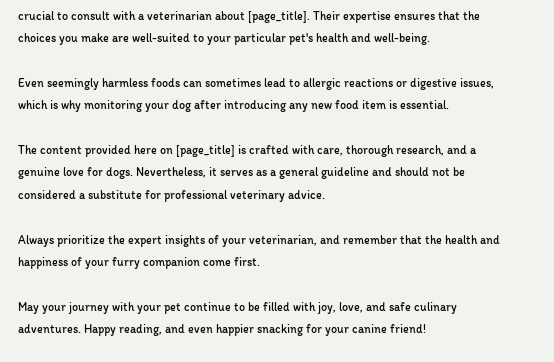crucial to consult with a veterinarian about [page_title]. Their expertise ensures that the choices you make are well-suited to your particular pet's health and well-being.

Even seemingly harmless foods can sometimes lead to allergic reactions or digestive issues, which is why monitoring your dog after introducing any new food item is essential.

The content provided here on [page_title] is crafted with care, thorough research, and a genuine love for dogs. Nevertheless, it serves as a general guideline and should not be considered a substitute for professional veterinary advice.

Always prioritize the expert insights of your veterinarian, and remember that the health and happiness of your furry companion come first.

May your journey with your pet continue to be filled with joy, love, and safe culinary adventures. Happy reading, and even happier snacking for your canine friend!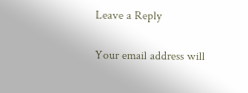Leave a Reply

Your email address will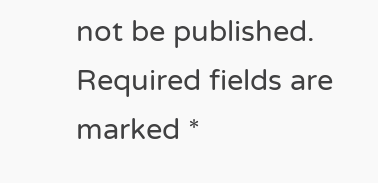not be published. Required fields are marked *